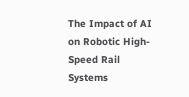The Impact of AI on Robotic High-Speed Rail Systems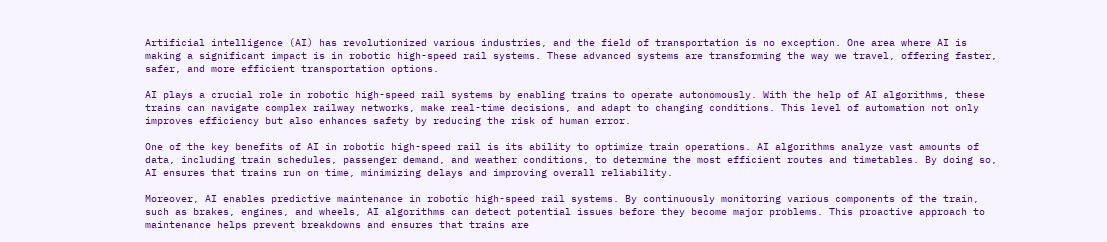Artificial intelligence (AI) has revolutionized various industries, and the field of transportation is no exception. One area where AI is making a significant impact is in robotic high-speed rail systems. These advanced systems are transforming the way we travel, offering faster, safer, and more efficient transportation options.

AI plays a crucial role in robotic high-speed rail systems by enabling trains to operate autonomously. With the help of AI algorithms, these trains can navigate complex railway networks, make real-time decisions, and adapt to changing conditions. This level of automation not only improves efficiency but also enhances safety by reducing the risk of human error.

One of the key benefits of AI in robotic high-speed rail is its ability to optimize train operations. AI algorithms analyze vast amounts of data, including train schedules, passenger demand, and weather conditions, to determine the most efficient routes and timetables. By doing so, AI ensures that trains run on time, minimizing delays and improving overall reliability.

Moreover, AI enables predictive maintenance in robotic high-speed rail systems. By continuously monitoring various components of the train, such as brakes, engines, and wheels, AI algorithms can detect potential issues before they become major problems. This proactive approach to maintenance helps prevent breakdowns and ensures that trains are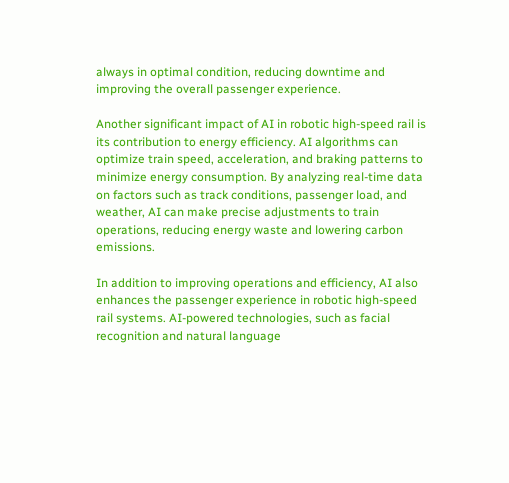always in optimal condition, reducing downtime and improving the overall passenger experience.

Another significant impact of AI in robotic high-speed rail is its contribution to energy efficiency. AI algorithms can optimize train speed, acceleration, and braking patterns to minimize energy consumption. By analyzing real-time data on factors such as track conditions, passenger load, and weather, AI can make precise adjustments to train operations, reducing energy waste and lowering carbon emissions.

In addition to improving operations and efficiency, AI also enhances the passenger experience in robotic high-speed rail systems. AI-powered technologies, such as facial recognition and natural language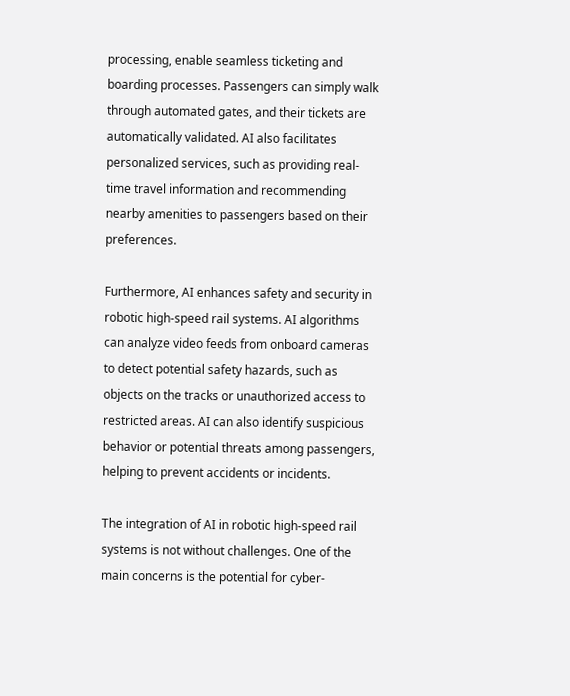processing, enable seamless ticketing and boarding processes. Passengers can simply walk through automated gates, and their tickets are automatically validated. AI also facilitates personalized services, such as providing real-time travel information and recommending nearby amenities to passengers based on their preferences.

Furthermore, AI enhances safety and security in robotic high-speed rail systems. AI algorithms can analyze video feeds from onboard cameras to detect potential safety hazards, such as objects on the tracks or unauthorized access to restricted areas. AI can also identify suspicious behavior or potential threats among passengers, helping to prevent accidents or incidents.

The integration of AI in robotic high-speed rail systems is not without challenges. One of the main concerns is the potential for cyber-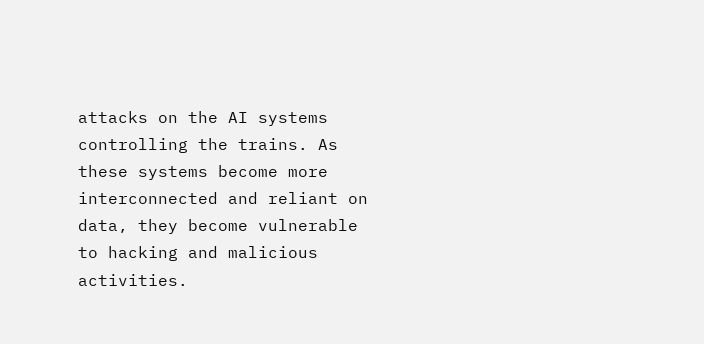attacks on the AI systems controlling the trains. As these systems become more interconnected and reliant on data, they become vulnerable to hacking and malicious activities.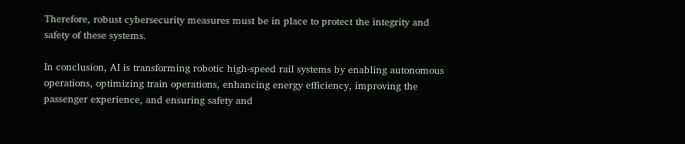Therefore, robust cybersecurity measures must be in place to protect the integrity and safety of these systems.

In conclusion, AI is transforming robotic high-speed rail systems by enabling autonomous operations, optimizing train operations, enhancing energy efficiency, improving the passenger experience, and ensuring safety and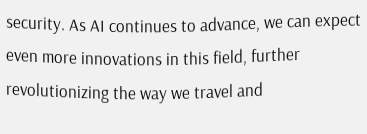security. As AI continues to advance, we can expect even more innovations in this field, further revolutionizing the way we travel and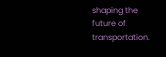shaping the future of transportation.